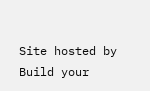Site hosted by Build your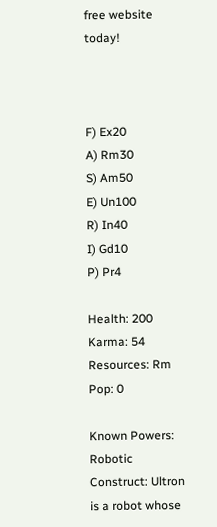free website today!



F) Ex20
A) Rm30
S) Am50
E) Un100
R) In40
I) Gd10
P) Pr4

Health: 200 Karma: 54
Resources: Rm Pop: 0

Known Powers:
Robotic Construct: Ultron is a robot whose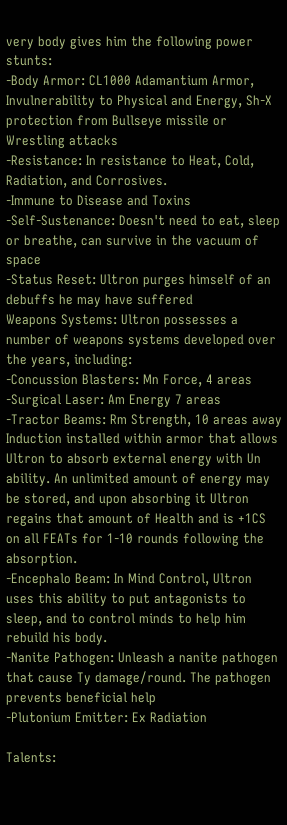very body gives him the following power stunts:
-Body Armor: CL1000 Adamantium Armor, Invulnerability to Physical and Energy, Sh-X protection from Bullseye missile or Wrestling attacks
-Resistance: In resistance to Heat, Cold, Radiation, and Corrosives.
-Immune to Disease and Toxins
-Self-Sustenance: Doesn't need to eat, sleep or breathe, can survive in the vacuum of space
-Status Reset: Ultron purges himself of an debuffs he may have suffered
Weapons Systems: Ultron possesses a number of weapons systems developed over the years, including:
-Concussion Blasters: Mn Force, 4 areas
-Surgical Laser: Am Energy 7 areas
-Tractor Beams: Rm Strength, 10 areas away Induction installed within armor that allows Ultron to absorb external energy with Un ability. An unlimited amount of energy may be stored, and upon absorbing it Ultron regains that amount of Health and is +1CS on all FEATs for 1-10 rounds following the absorption.
-Encephalo Beam: In Mind Control, Ultron uses this ability to put antagonists to sleep, and to control minds to help him rebuild his body.
-Nanite Pathogen: Unleash a nanite pathogen that cause Ty damage/round. The pathogen prevents beneficial help
-Plutonium Emitter: Ex Radiation

Talents: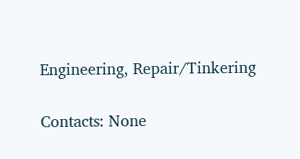Engineering, Repair/Tinkering

Contacts: None